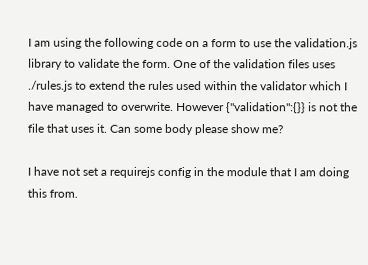I am using the following code on a form to use the validation.js library to validate the form. One of the validation files uses ./rules.js to extend the rules used within the validator which I have managed to overwrite. However {"validation":{}} is not the file that uses it. Can some body please show me?

I have not set a requirejs config in the module that I am doing this from.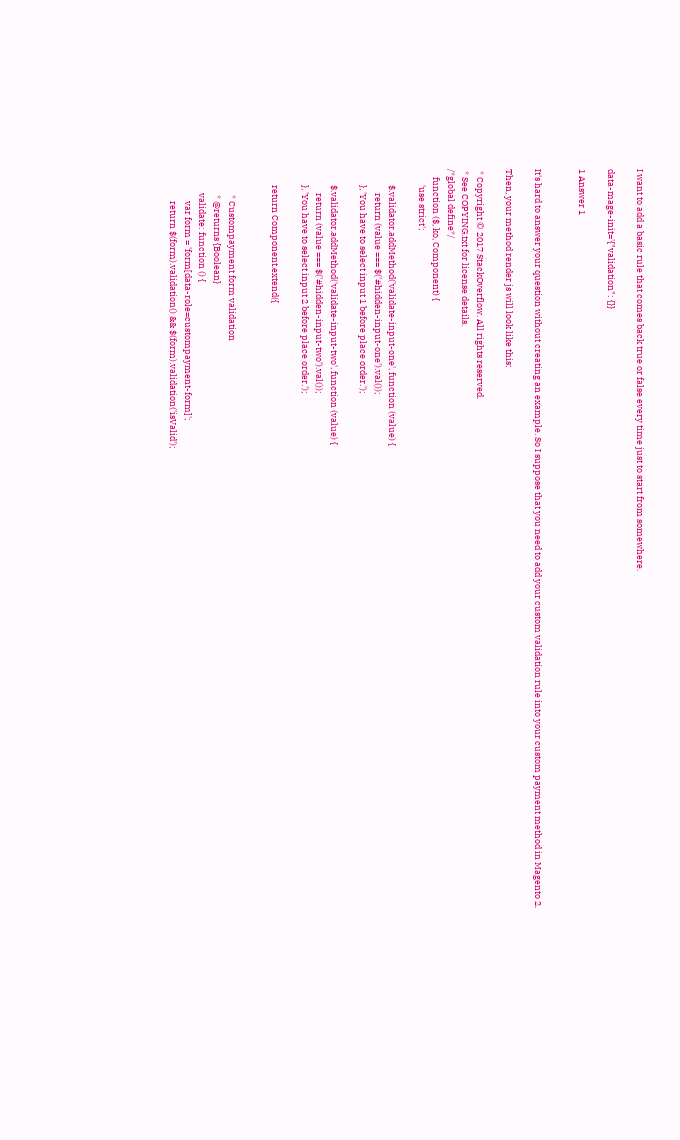I want to add a basic rule that comes back true or false every time just to start from somewhere.

data-mage-init='{"validation": {}}

1 Answer 1


It's hard to answer your question without creating an example. So I suppose that you need to add your custom validation rule into your custom payment method in Magento 2.

Then, your method render js will look like this:

 * Copyright © 2017 StackOverflow. All rights reserved.
 * See COPYING.txt for license details.
/*global define*/
    function ($, ko, Component) {
        'use strict';

        $.validator.addMethod('validate-input-one', function (value) {
            return (value === $('#hidden-input-one').val());
        }, 'You have to select input 1 before place order.');

        $.validator.addMethod('validate-input-two', function (value) {
            return (value === $('#hidden-input-two').val());
        }, 'You have to select input 2 before place order.');

        return Component.extend({


             * Custompayment form validation
             * @returns {Boolean}
            validate: function () {
                var form = 'form[data-role=custompayment-form]';
                return $(form).validation() && $(form).validation('isValid');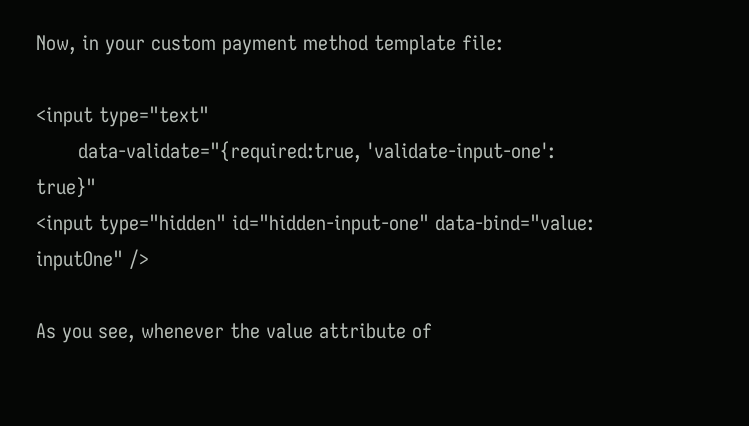Now, in your custom payment method template file:

<input type="text"
       data-validate="{required:true, 'validate-input-one': true}"
<input type="hidden" id="hidden-input-one" data-bind="value: inputOne" />

As you see, whenever the value attribute of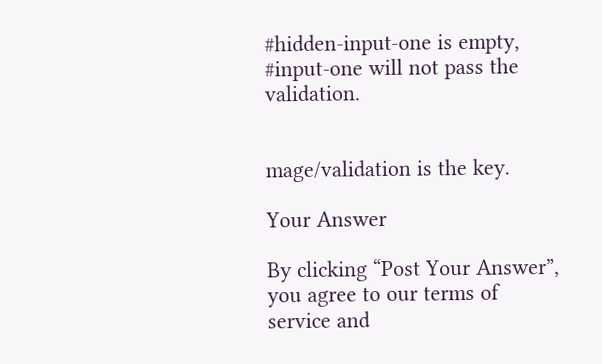#hidden-input-one is empty, #input-one will not pass the validation.


mage/validation is the key.

Your Answer

By clicking “Post Your Answer”, you agree to our terms of service and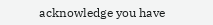acknowledge you have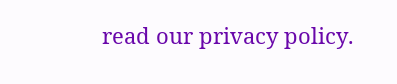read our privacy policy.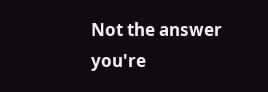Not the answer you're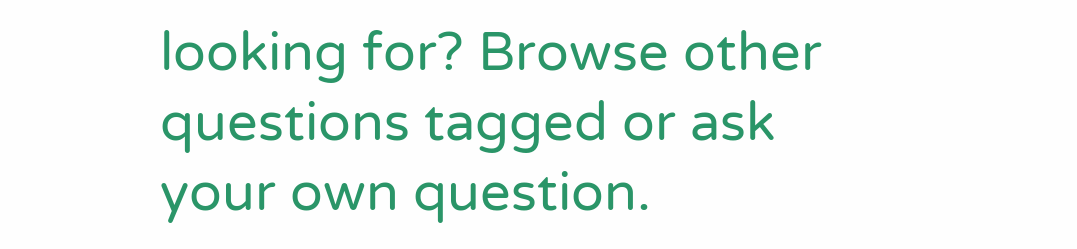looking for? Browse other questions tagged or ask your own question.